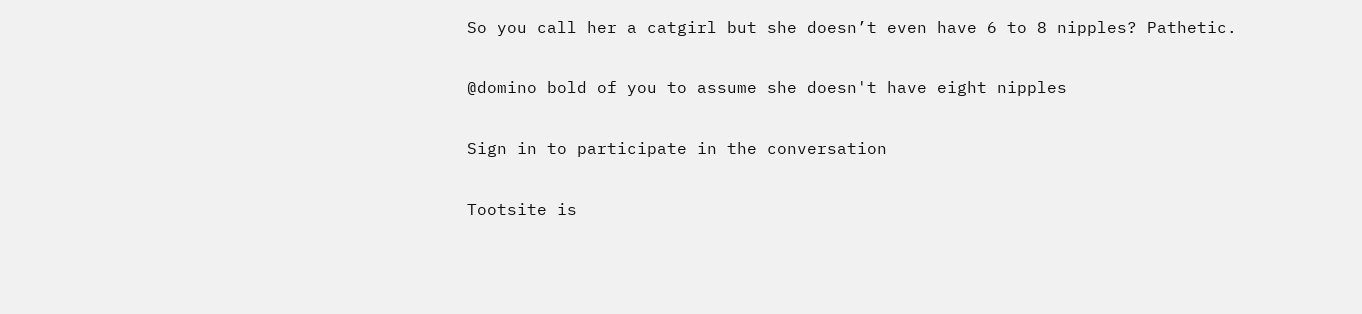So you call her a catgirl but she doesn’t even have 6 to 8 nipples? Pathetic.

@domino bold of you to assume she doesn't have eight nipples

Sign in to participate in the conversation

Tootsite is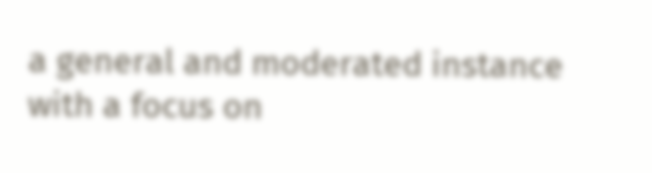a general and moderated instance with a focus on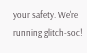your safety. We're running glitch-soc!